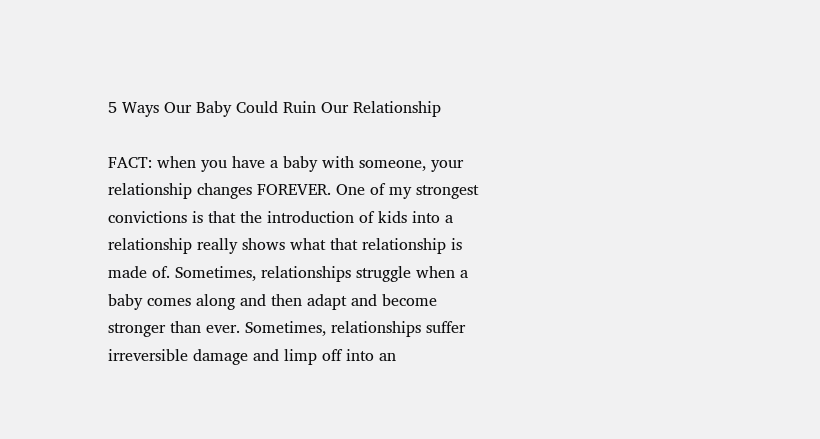5 Ways Our Baby Could Ruin Our Relationship

FACT: when you have a baby with someone, your relationship changes FOREVER. One of my strongest convictions is that the introduction of kids into a relationship really shows what that relationship is made of. Sometimes, relationships struggle when a baby comes along and then adapt and become stronger than ever. Sometimes, relationships suffer irreversible damage and limp off into an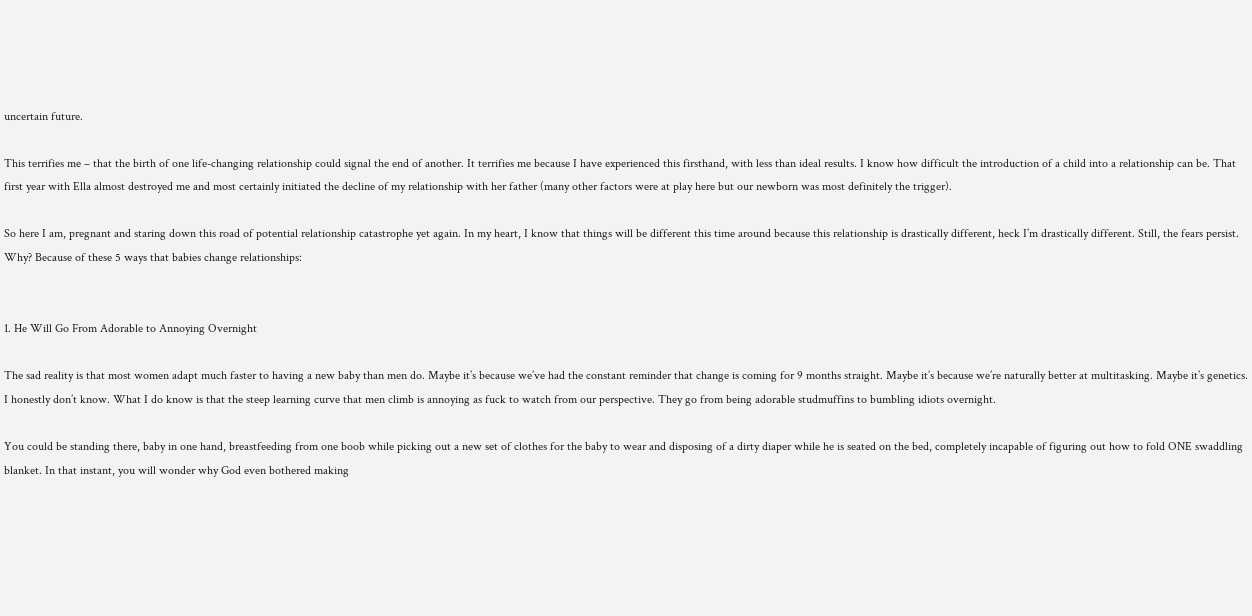uncertain future.

This terrifies me – that the birth of one life-changing relationship could signal the end of another. It terrifies me because I have experienced this firsthand, with less than ideal results. I know how difficult the introduction of a child into a relationship can be. That first year with Ella almost destroyed me and most certainly initiated the decline of my relationship with her father (many other factors were at play here but our newborn was most definitely the trigger).

So here I am, pregnant and staring down this road of potential relationship catastrophe yet again. In my heart, I know that things will be different this time around because this relationship is drastically different, heck I’m drastically different. Still, the fears persist. Why? Because of these 5 ways that babies change relationships:


1. He Will Go From Adorable to Annoying Overnight

The sad reality is that most women adapt much faster to having a new baby than men do. Maybe it’s because we’ve had the constant reminder that change is coming for 9 months straight. Maybe it’s because we’re naturally better at multitasking. Maybe it’s genetics. I honestly don’t know. What I do know is that the steep learning curve that men climb is annoying as fuck to watch from our perspective. They go from being adorable studmuffins to bumbling idiots overnight.

You could be standing there, baby in one hand, breastfeeding from one boob while picking out a new set of clothes for the baby to wear and disposing of a dirty diaper while he is seated on the bed, completely incapable of figuring out how to fold ONE swaddling blanket. In that instant, you will wonder why God even bothered making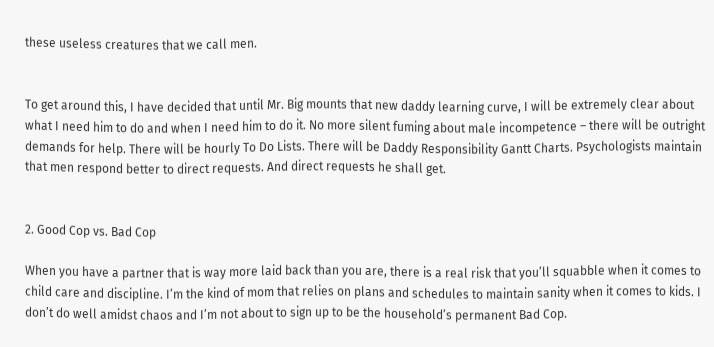these useless creatures that we call men.


To get around this, I have decided that until Mr. Big mounts that new daddy learning curve, I will be extremely clear about what I need him to do and when I need him to do it. No more silent fuming about male incompetence – there will be outright demands for help. There will be hourly To Do Lists. There will be Daddy Responsibility Gantt Charts. Psychologists maintain that men respond better to direct requests. And direct requests he shall get.


2. Good Cop vs. Bad Cop

When you have a partner that is way more laid back than you are, there is a real risk that you’ll squabble when it comes to child care and discipline. I’m the kind of mom that relies on plans and schedules to maintain sanity when it comes to kids. I don’t do well amidst chaos and I’m not about to sign up to be the household’s permanent Bad Cop.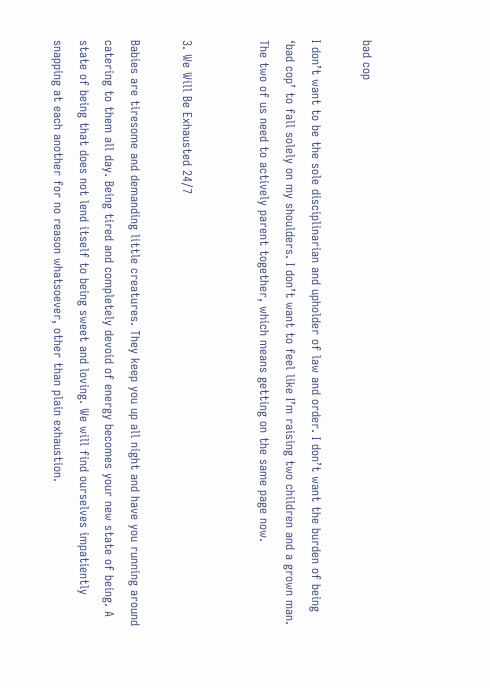bad cop

I don’t want to be the sole disciplinarian and upholder of law and order. I don’t want the burden of being ‘bad cop’ to fall solely on my shoulders. I don’t want to feel like I’m raising two children and a grown man. The two of us need to actively parent together, which means getting on the same page now.


3. We Will Be Exhausted 24/7

Babies are tiresome and demanding little creatures. They keep you up all night and have you running around catering to them all day. Being tired and completely devoid of energy becomes your new state of being. A state of being that does not lend itself to being sweet and loving. We will find ourselves impatiently snapping at each another for no reason whatsoever, other than plain exhaustion.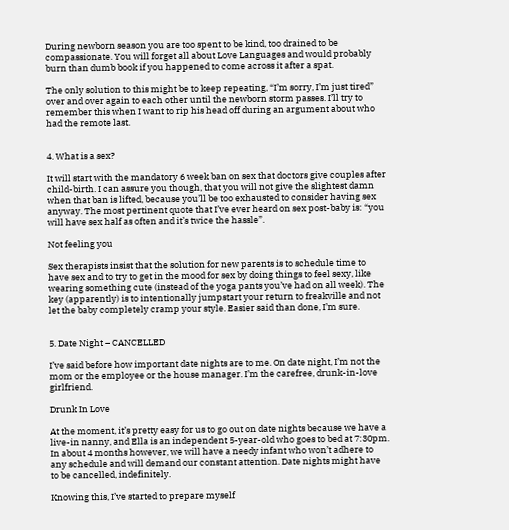During newborn season you are too spent to be kind, too drained to be compassionate. You will forget all about Love Languages and would probably burn than dumb book if you happened to come across it after a spat.

The only solution to this might be to keep repeating, “I’m sorry, I’m just tired” over and over again to each other until the newborn storm passes. I’ll try to remember this when I want to rip his head off during an argument about who had the remote last.


4. What is a sex?

It will start with the mandatory 6 week ban on sex that doctors give couples after child-birth. I can assure you though, that you will not give the slightest damn when that ban is lifted, because you’ll be too exhausted to consider having sex anyway. The most pertinent quote that I’ve ever heard on sex post-baby is: “you will have sex half as often and it’s twice the hassle”.

Not feeling you

Sex therapists insist that the solution for new parents is to schedule time to have sex and to try to get in the mood for sex by doing things to feel sexy, like wearing something cute (instead of the yoga pants you’ve had on all week). The key (apparently) is to intentionally jumpstart your return to freakville and not let the baby completely cramp your style. Easier said than done, I’m sure.


5. Date Night – CANCELLED

I’ve said before how important date nights are to me. On date night, I’m not the mom or the employee or the house manager. I’m the carefree, drunk-in-love girlfriend.

Drunk In Love

At the moment, it’s pretty easy for us to go out on date nights because we have a live-in nanny, and Ella is an independent 5-year-old who goes to bed at 7:30pm. In about 4 months however, we will have a needy infant who won’t adhere to any schedule and will demand our constant attention. Date nights might have to be cancelled, indefinitely.

Knowing this, I’ve started to prepare myself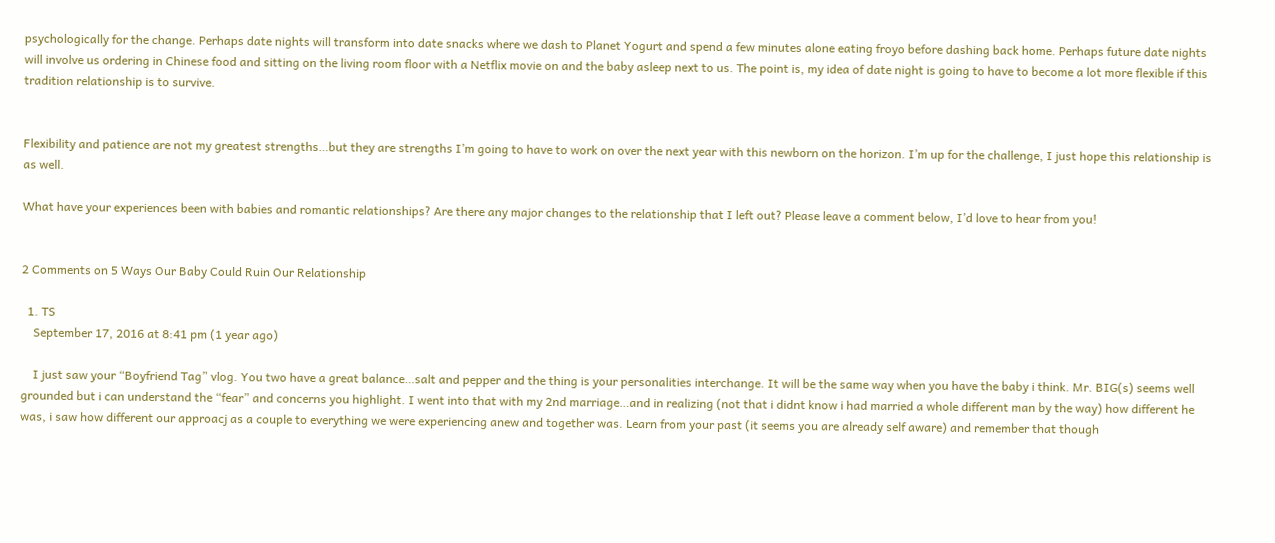psychologically for the change. Perhaps date nights will transform into date snacks where we dash to Planet Yogurt and spend a few minutes alone eating froyo before dashing back home. Perhaps future date nights will involve us ordering in Chinese food and sitting on the living room floor with a Netflix movie on and the baby asleep next to us. The point is, my idea of date night is going to have to become a lot more flexible if this tradition relationship is to survive.


Flexibility and patience are not my greatest strengths…but they are strengths I’m going to have to work on over the next year with this newborn on the horizon. I’m up for the challenge, I just hope this relationship is as well.

What have your experiences been with babies and romantic relationships? Are there any major changes to the relationship that I left out? Please leave a comment below, I’d love to hear from you!


2 Comments on 5 Ways Our Baby Could Ruin Our Relationship

  1. TS
    September 17, 2016 at 8:41 pm (1 year ago)

    I just saw your “Boyfriend Tag” vlog. You two have a great balance…salt and pepper and the thing is your personalities interchange. It will be the same way when you have the baby i think. Mr. BIG(s) seems well grounded but i can understand the “fear” and concerns you highlight. I went into that with my 2nd marriage…and in realizing (not that i didnt know i had married a whole different man by the way) how different he was, i saw how different our approacj as a couple to everything we were experiencing anew and together was. Learn from your past (it seems you are already self aware) and remember that though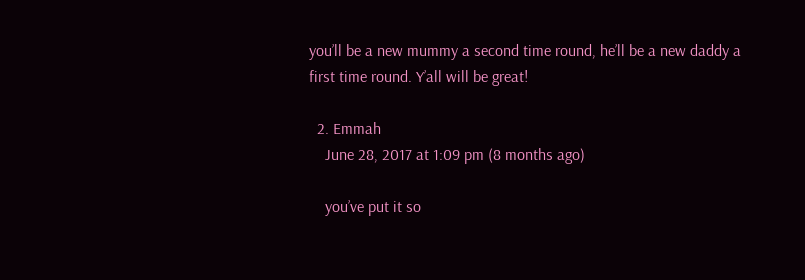you’ll be a new mummy a second time round, he’ll be a new daddy a first time round. Y’all will be great!

  2. Emmah
    June 28, 2017 at 1:09 pm (8 months ago)

    you’ve put it so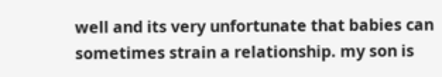well and its very unfortunate that babies can sometimes strain a relationship. my son is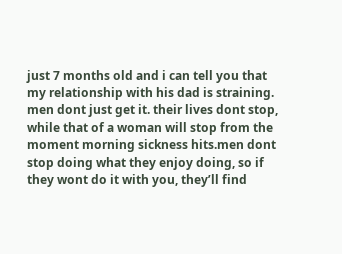just 7 months old and i can tell you that my relationship with his dad is straining. men dont just get it. their lives dont stop, while that of a woman will stop from the moment morning sickness hits.men dont stop doing what they enjoy doing, so if they wont do it with you, they’ll find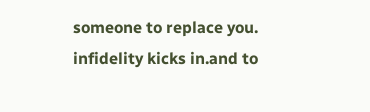someone to replace you. infidelity kicks in.and to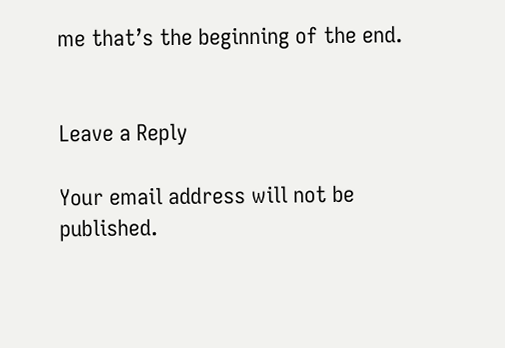me that’s the beginning of the end.


Leave a Reply

Your email address will not be published.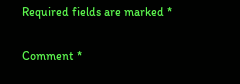Required fields are marked *

Comment *